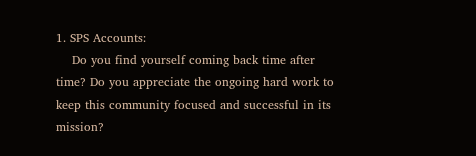1. SPS Accounts:
    Do you find yourself coming back time after time? Do you appreciate the ongoing hard work to keep this community focused and successful in its mission?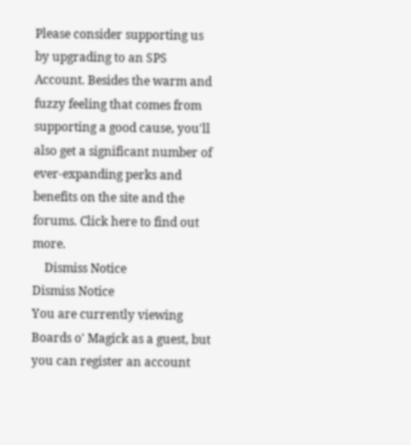Please consider supporting us by upgrading to an SPS Account. Besides the warm and fuzzy feeling that comes from supporting a good cause, you'll also get a significant number of ever-expanding perks and benefits on the site and the forums. Click here to find out more.
    Dismiss Notice
Dismiss Notice
You are currently viewing Boards o' Magick as a guest, but you can register an account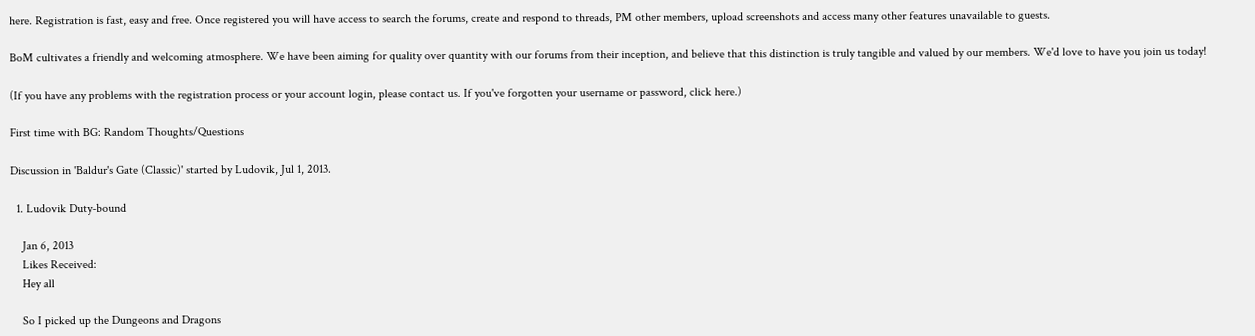here. Registration is fast, easy and free. Once registered you will have access to search the forums, create and respond to threads, PM other members, upload screenshots and access many other features unavailable to guests.

BoM cultivates a friendly and welcoming atmosphere. We have been aiming for quality over quantity with our forums from their inception, and believe that this distinction is truly tangible and valued by our members. We'd love to have you join us today!

(If you have any problems with the registration process or your account login, please contact us. If you've forgotten your username or password, click here.)

First time with BG: Random Thoughts/Questions

Discussion in 'Baldur's Gate (Classic)' started by Ludovik, Jul 1, 2013.

  1. Ludovik Duty-bound

    Jan 6, 2013
    Likes Received:
    Hey all

    So I picked up the Dungeons and Dragons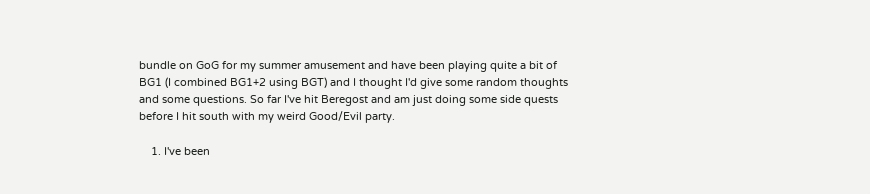bundle on GoG for my summer amusement and have been playing quite a bit of BG1 (I combined BG1+2 using BGT) and I thought I'd give some random thoughts and some questions. So far I've hit Beregost and am just doing some side quests before I hit south with my weird Good/Evil party.

    1. I've been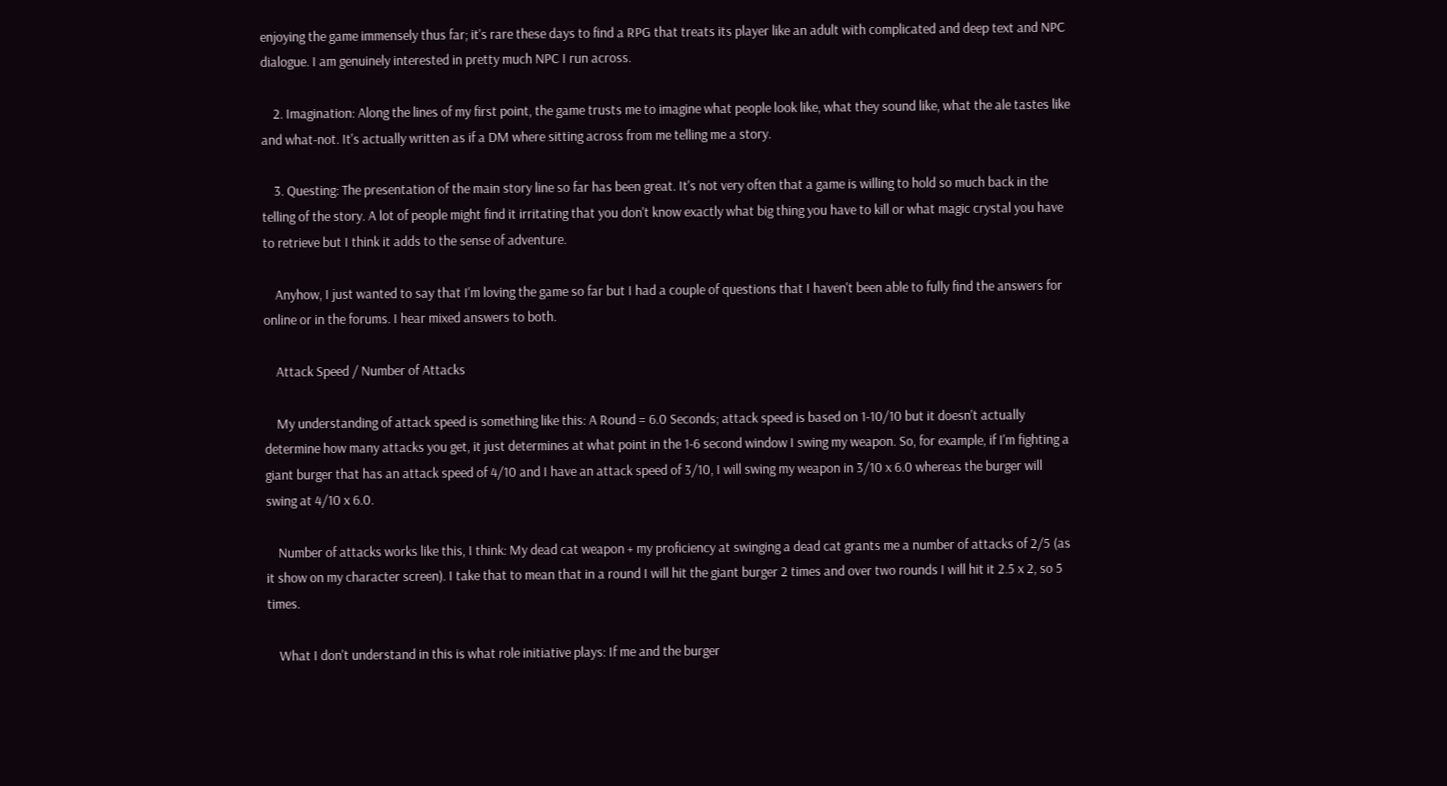enjoying the game immensely thus far; it's rare these days to find a RPG that treats its player like an adult with complicated and deep text and NPC dialogue. I am genuinely interested in pretty much NPC I run across.

    2. Imagination: Along the lines of my first point, the game trusts me to imagine what people look like, what they sound like, what the ale tastes like and what-not. It's actually written as if a DM where sitting across from me telling me a story.

    3. Questing: The presentation of the main story line so far has been great. It's not very often that a game is willing to hold so much back in the telling of the story. A lot of people might find it irritating that you don't know exactly what big thing you have to kill or what magic crystal you have to retrieve but I think it adds to the sense of adventure.

    Anyhow, I just wanted to say that I'm loving the game so far but I had a couple of questions that I haven't been able to fully find the answers for online or in the forums. I hear mixed answers to both.

    Attack Speed / Number of Attacks

    My understanding of attack speed is something like this: A Round = 6.0 Seconds; attack speed is based on 1-10/10 but it doesn't actually determine how many attacks you get, it just determines at what point in the 1-6 second window I swing my weapon. So, for example, if I'm fighting a giant burger that has an attack speed of 4/10 and I have an attack speed of 3/10, I will swing my weapon in 3/10 x 6.0 whereas the burger will swing at 4/10 x 6.0.

    Number of attacks works like this, I think: My dead cat weapon + my proficiency at swinging a dead cat grants me a number of attacks of 2/5 (as it show on my character screen). I take that to mean that in a round I will hit the giant burger 2 times and over two rounds I will hit it 2.5 x 2, so 5 times.

    What I don't understand in this is what role initiative plays: If me and the burger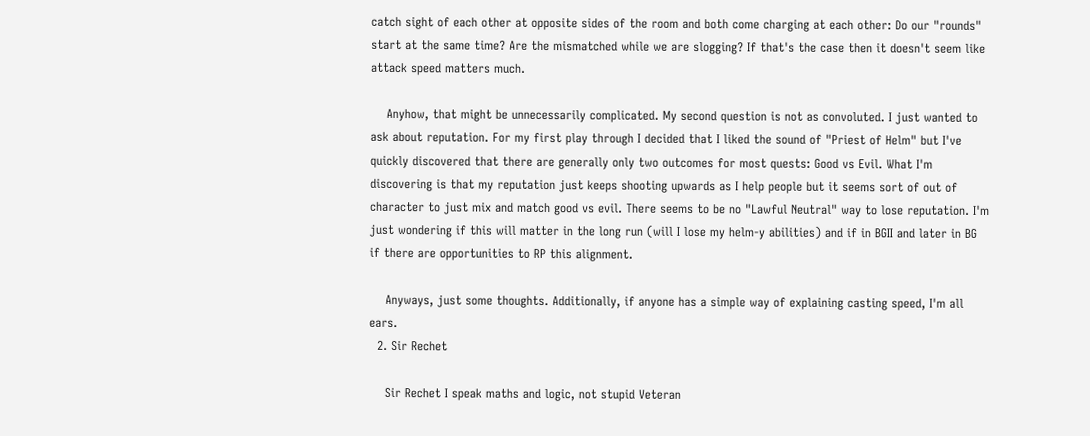catch sight of each other at opposite sides of the room and both come charging at each other: Do our "rounds" start at the same time? Are the mismatched while we are slogging? If that's the case then it doesn't seem like attack speed matters much.

    Anyhow, that might be unnecessarily complicated. My second question is not as convoluted. I just wanted to ask about reputation. For my first play through I decided that I liked the sound of "Priest of Helm" but I've quickly discovered that there are generally only two outcomes for most quests: Good vs Evil. What I'm discovering is that my reputation just keeps shooting upwards as I help people but it seems sort of out of character to just mix and match good vs evil. There seems to be no "Lawful Neutral" way to lose reputation. I'm just wondering if this will matter in the long run (will I lose my helm-y abilities) and if in BGII and later in BG if there are opportunities to RP this alignment.

    Anyways, just some thoughts. Additionally, if anyone has a simple way of explaining casting speed, I'm all ears.
  2. Sir Rechet

    Sir Rechet I speak maths and logic, not stupid Veteran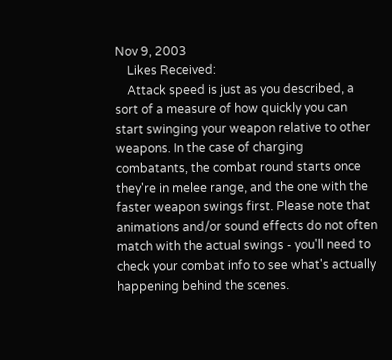Nov 9, 2003
    Likes Received:
    Attack speed is just as you described, a sort of a measure of how quickly you can start swinging your weapon relative to other weapons. In the case of charging combatants, the combat round starts once they're in melee range, and the one with the faster weapon swings first. Please note that animations and/or sound effects do not often match with the actual swings - you'll need to check your combat info to see what's actually happening behind the scenes.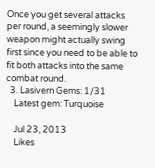Once you get several attacks per round, a seemingly slower weapon might actually swing first since you need to be able to fit both attacks into the same combat round.
  3. Lasivern Gems: 1/31
    Latest gem: Turquoise

    Jul 23, 2013
    Likes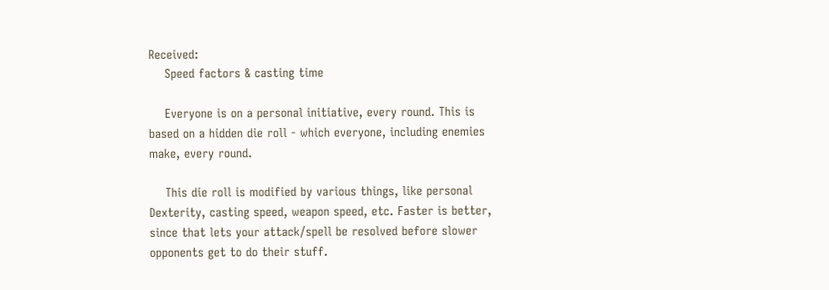Received:
    Speed factors & casting time

    Everyone is on a personal initiative, every round. This is based on a hidden die roll - which everyone, including enemies make, every round.

    This die roll is modified by various things, like personal Dexterity, casting speed, weapon speed, etc. Faster is better, since that lets your attack/spell be resolved before slower opponents get to do their stuff.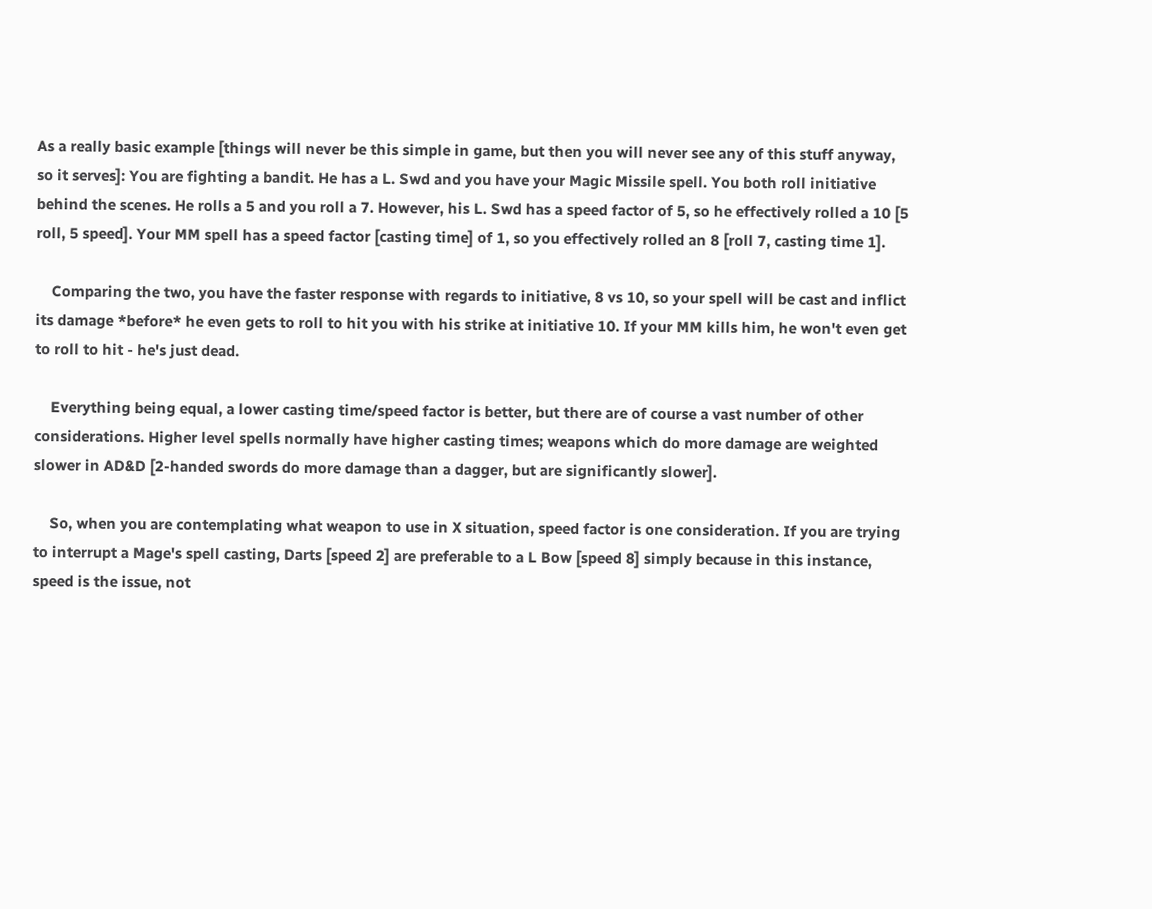As a really basic example [things will never be this simple in game, but then you will never see any of this stuff anyway, so it serves]: You are fighting a bandit. He has a L. Swd and you have your Magic Missile spell. You both roll initiative behind the scenes. He rolls a 5 and you roll a 7. However, his L. Swd has a speed factor of 5, so he effectively rolled a 10 [5 roll, 5 speed]. Your MM spell has a speed factor [casting time] of 1, so you effectively rolled an 8 [roll 7, casting time 1].

    Comparing the two, you have the faster response with regards to initiative, 8 vs 10, so your spell will be cast and inflict its damage *before* he even gets to roll to hit you with his strike at initiative 10. If your MM kills him, he won't even get to roll to hit - he's just dead.

    Everything being equal, a lower casting time/speed factor is better, but there are of course a vast number of other considerations. Higher level spells normally have higher casting times; weapons which do more damage are weighted slower in AD&D [2-handed swords do more damage than a dagger, but are significantly slower].

    So, when you are contemplating what weapon to use in X situation, speed factor is one consideration. If you are trying to interrupt a Mage's spell casting, Darts [speed 2] are preferable to a L Bow [speed 8] simply because in this instance, speed is the issue, not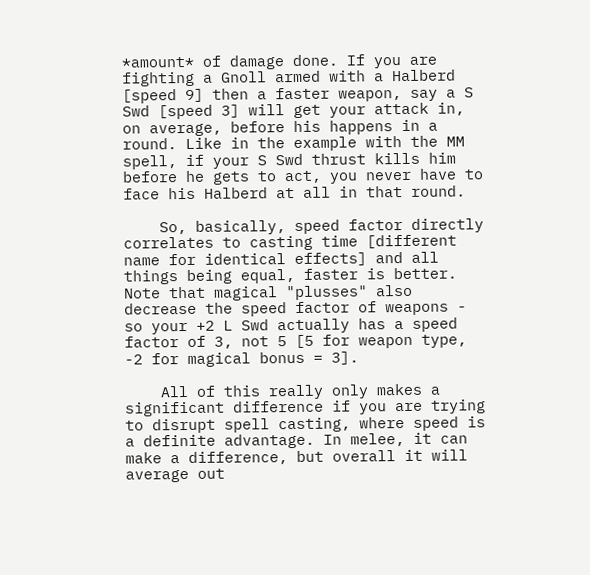*amount* of damage done. If you are fighting a Gnoll armed with a Halberd [speed 9] then a faster weapon, say a S Swd [speed 3] will get your attack in, on average, before his happens in a round. Like in the example with the MM spell, if your S Swd thrust kills him before he gets to act, you never have to face his Halberd at all in that round.

    So, basically, speed factor directly correlates to casting time [different name for identical effects] and all things being equal, faster is better. Note that magical "plusses" also decrease the speed factor of weapons - so your +2 L Swd actually has a speed factor of 3, not 5 [5 for weapon type, -2 for magical bonus = 3].

    All of this really only makes a significant difference if you are trying to disrupt spell casting, where speed is a definite advantage. In melee, it can make a difference, but overall it will average out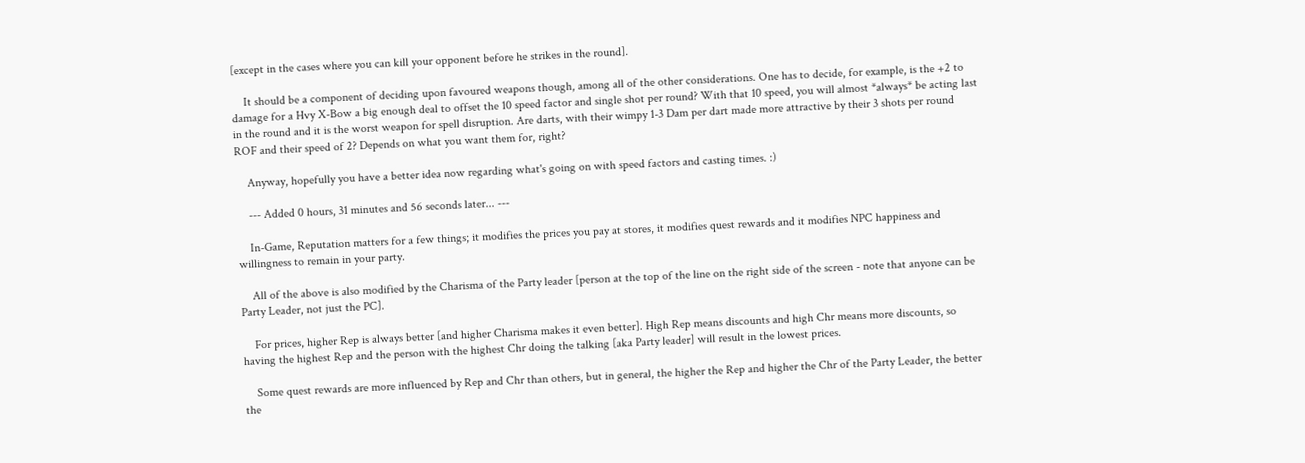[except in the cases where you can kill your opponent before he strikes in the round].

    It should be a component of deciding upon favoured weapons though, among all of the other considerations. One has to decide, for example, is the +2 to damage for a Hvy X-Bow a big enough deal to offset the 10 speed factor and single shot per round? With that 10 speed, you will almost *always* be acting last in the round and it is the worst weapon for spell disruption. Are darts, with their wimpy 1-3 Dam per dart made more attractive by their 3 shots per round ROF and their speed of 2? Depends on what you want them for, right?

    Anyway, hopefully you have a better idea now regarding what's going on with speed factors and casting times. :)

    --- Added 0 hours, 31 minutes and 56 seconds later... ---

    In-Game, Reputation matters for a few things; it modifies the prices you pay at stores, it modifies quest rewards and it modifies NPC happiness and willingness to remain in your party.

    All of the above is also modified by the Charisma of the Party leader [person at the top of the line on the right side of the screen - note that anyone can be Party Leader, not just the PC].

    For prices, higher Rep is always better [and higher Charisma makes it even better]. High Rep means discounts and high Chr means more discounts, so having the highest Rep and the person with the highest Chr doing the talking [aka Party leader] will result in the lowest prices.

    Some quest rewards are more influenced by Rep and Chr than others, but in general, the higher the Rep and higher the Chr of the Party Leader, the better the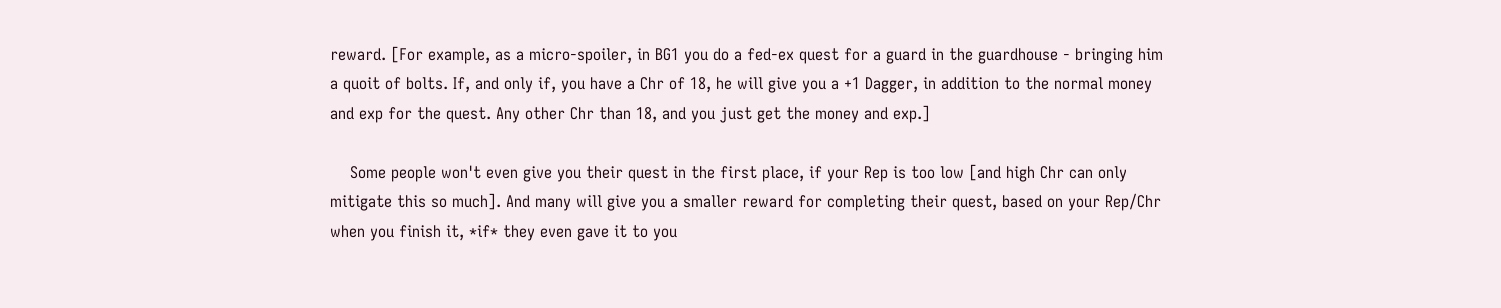reward. [For example, as a micro-spoiler, in BG1 you do a fed-ex quest for a guard in the guardhouse - bringing him a quoit of bolts. If, and only if, you have a Chr of 18, he will give you a +1 Dagger, in addition to the normal money and exp for the quest. Any other Chr than 18, and you just get the money and exp.]

    Some people won't even give you their quest in the first place, if your Rep is too low [and high Chr can only mitigate this so much]. And many will give you a smaller reward for completing their quest, based on your Rep/Chr when you finish it, *if* they even gave it to you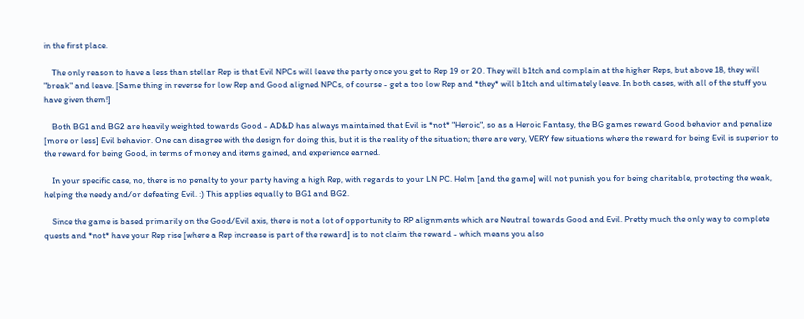in the first place.

    The only reason to have a less than stellar Rep is that Evil NPCs will leave the party once you get to Rep 19 or 20. They will b1tch and complain at the higher Reps, but above 18, they will "break" and leave. [Same thing in reverse for low Rep and Good aligned NPCs, of course - get a too low Rep and *they* will b1tch and ultimately leave. In both cases, with all of the stuff you have given them!]

    Both BG1 and BG2 are heavily weighted towards Good - AD&D has always maintained that Evil is *not* "Heroic", so as a Heroic Fantasy, the BG games reward Good behavior and penalize [more or less] Evil behavior. One can disagree with the design for doing this, but it is the reality of the situation; there are very, VERY few situations where the reward for being Evil is superior to the reward for being Good, in terms of money and items gained, and experience earned.

    In your specific case, no, there is no penalty to your party having a high Rep, with regards to your LN PC. Helm [and the game] will not punish you for being charitable, protecting the weak, helping the needy and/or defeating Evil. :) This applies equally to BG1 and BG2.

    Since the game is based primarily on the Good/Evil axis, there is not a lot of opportunity to RP alignments which are Neutral towards Good and Evil. Pretty much the only way to complete quests and *not* have your Rep rise [where a Rep increase is part of the reward] is to not claim the reward - which means you also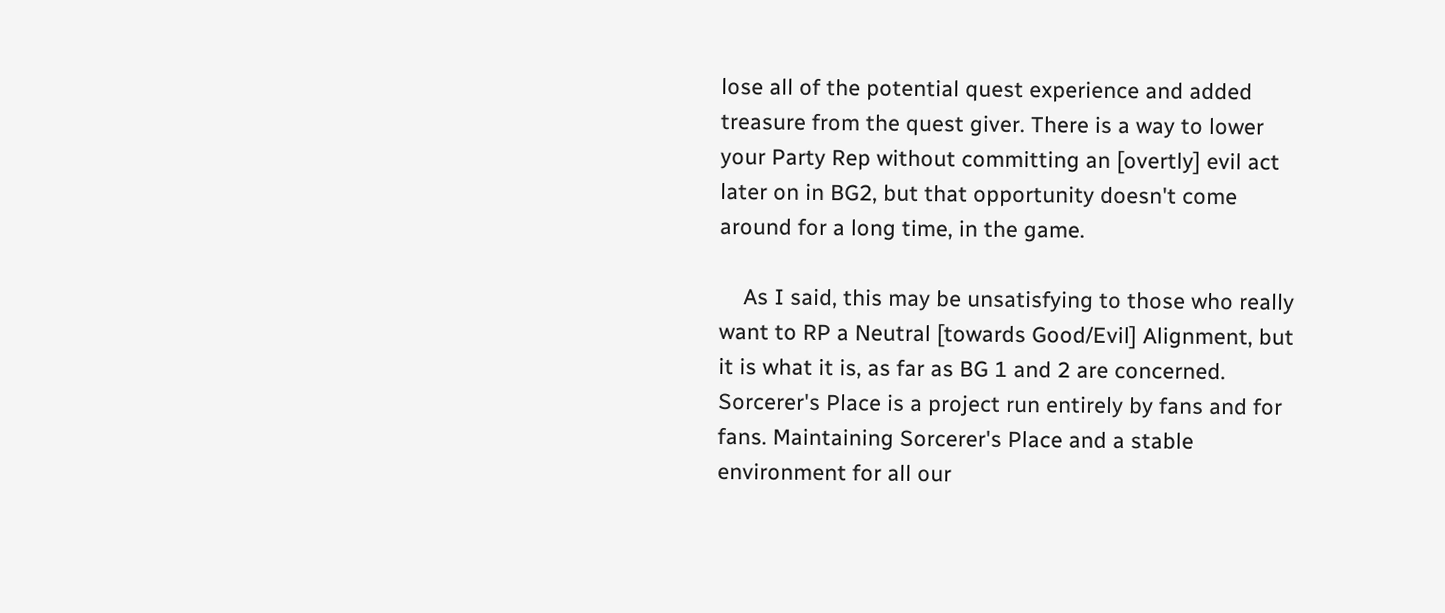lose all of the potential quest experience and added treasure from the quest giver. There is a way to lower your Party Rep without committing an [overtly] evil act later on in BG2, but that opportunity doesn't come around for a long time, in the game.

    As I said, this may be unsatisfying to those who really want to RP a Neutral [towards Good/Evil] Alignment, but it is what it is, as far as BG 1 and 2 are concerned.
Sorcerer's Place is a project run entirely by fans and for fans. Maintaining Sorcerer's Place and a stable environment for all our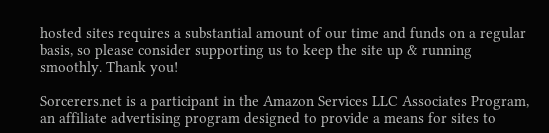hosted sites requires a substantial amount of our time and funds on a regular basis, so please consider supporting us to keep the site up & running smoothly. Thank you!

Sorcerers.net is a participant in the Amazon Services LLC Associates Program, an affiliate advertising program designed to provide a means for sites to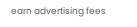earn advertising fees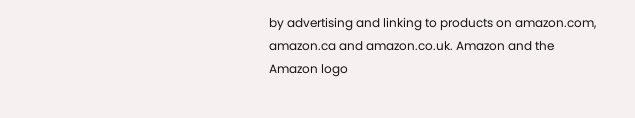by advertising and linking to products on amazon.com, amazon.ca and amazon.co.uk. Amazon and the Amazon logo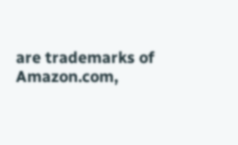are trademarks of Amazon.com,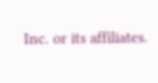Inc. or its affiliates.